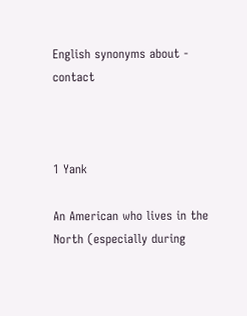English synonyms about - contact



1 Yank

An American who lives in the North (especially during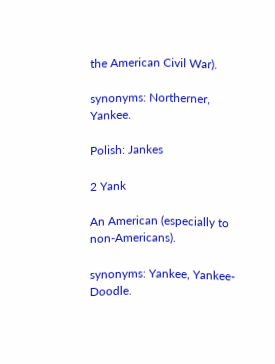the American Civil War).

synonyms: Northerner, Yankee.

Polish: Jankes

2 Yank

An American (especially to non-Americans).

synonyms: Yankee, Yankee-Doodle.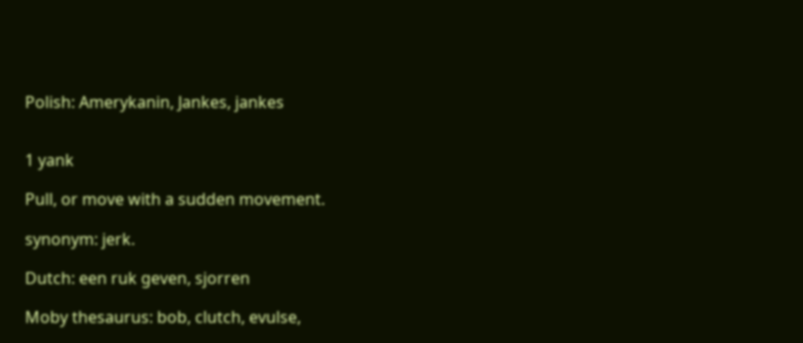Polish: Amerykanin, Jankes, jankes


1 yank

Pull, or move with a sudden movement.

synonym: jerk.

Dutch: een ruk geven, sjorren

Moby thesaurus: bob, clutch, evulse,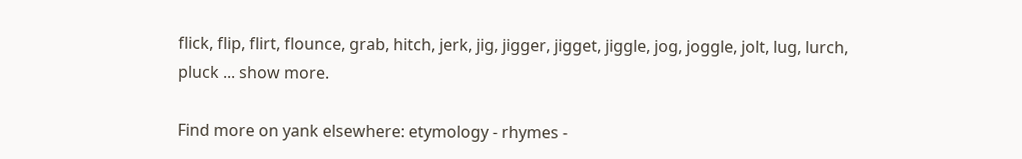flick, flip, flirt, flounce, grab, hitch, jerk, jig, jigger, jigget, jiggle, jog, joggle, jolt, lug, lurch, pluck ... show more.

Find more on yank elsewhere: etymology - rhymes -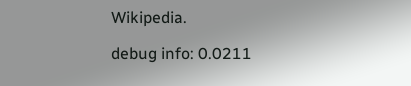Wikipedia.

debug info: 0.0211